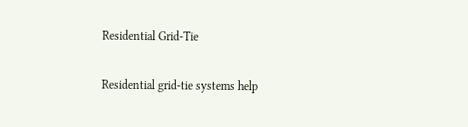Residential Grid-Tie

Residential grid-tie systems help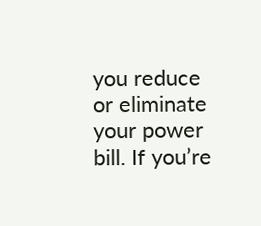you reduce or eliminate your power bill. If you’re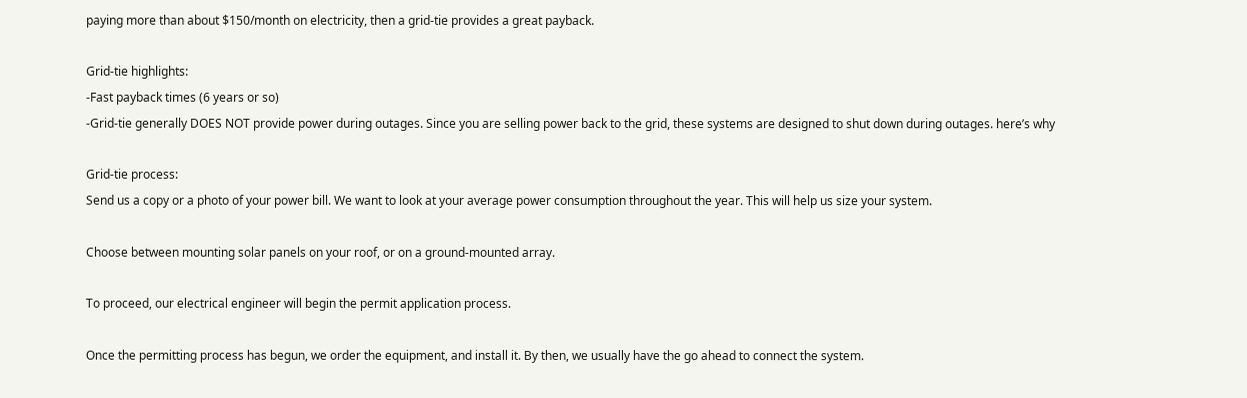paying more than about $150/month on electricity, then a grid-tie provides a great payback.

Grid-tie highlights:
-Fast payback times (6 years or so)
-Grid-tie generally DOES NOT provide power during outages. Since you are selling power back to the grid, these systems are designed to shut down during outages. here’s why

Grid-tie process:
Send us a copy or a photo of your power bill. We want to look at your average power consumption throughout the year. This will help us size your system.

Choose between mounting solar panels on your roof, or on a ground-mounted array.

To proceed, our electrical engineer will begin the permit application process.

Once the permitting process has begun, we order the equipment, and install it. By then, we usually have the go ahead to connect the system.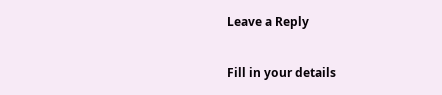Leave a Reply

Fill in your details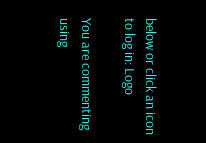below or click an icon to log in: Logo

You are commenting using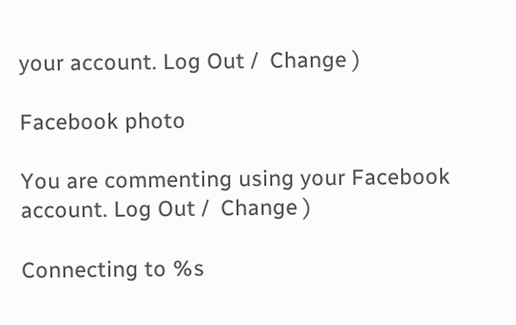your account. Log Out /  Change )

Facebook photo

You are commenting using your Facebook account. Log Out /  Change )

Connecting to %s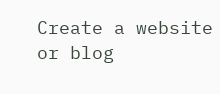Create a website or blog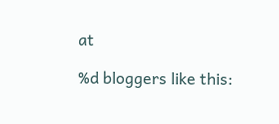at

%d bloggers like this: